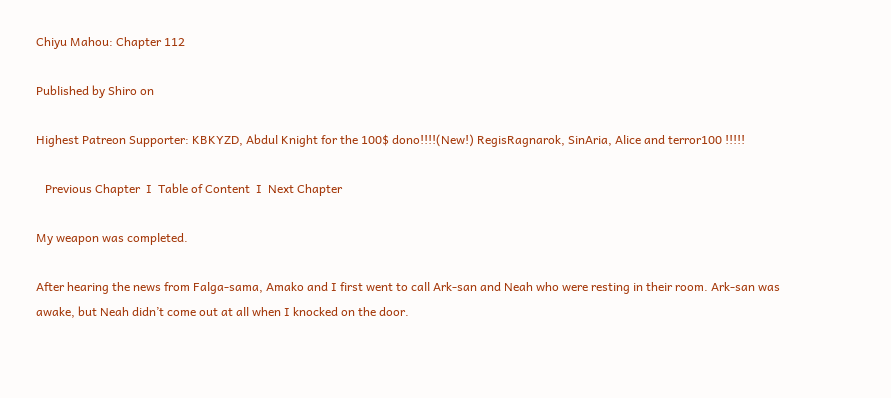Chiyu Mahou: Chapter 112

Published by Shiro on

Highest Patreon Supporter: KBKYZD, Abdul Knight for the 100$ dono!!!!(New!) RegisRagnarok, SinAria, Alice and terror100 !!!!!

   Previous Chapter  I  Table of Content  I  Next Chapter

My weapon was completed.

After hearing the news from Falga-sama, Amako and I first went to call Ark-san and Neah who were resting in their room. Ark-san was awake, but Neah didn’t come out at all when I knocked on the door.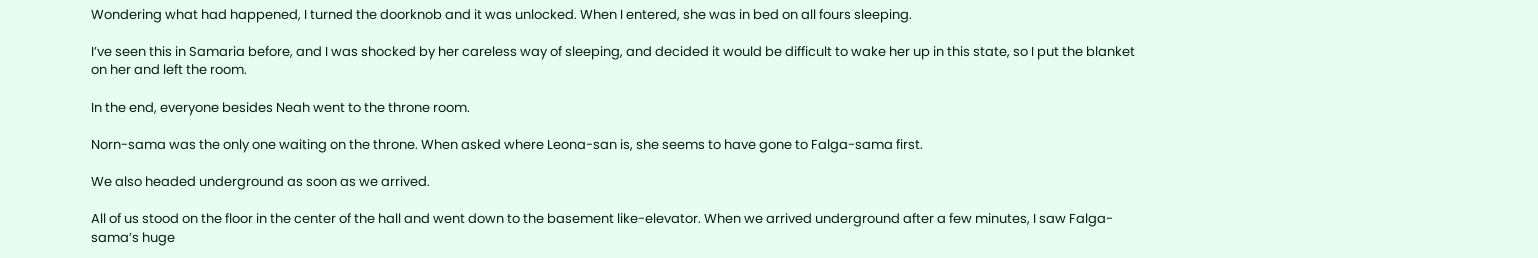Wondering what had happened, I turned the doorknob and it was unlocked. When I entered, she was in bed on all fours sleeping.

I’ve seen this in Samaria before, and I was shocked by her careless way of sleeping, and decided it would be difficult to wake her up in this state, so I put the blanket on her and left the room.

In the end, everyone besides Neah went to the throne room.

Norn-sama was the only one waiting on the throne. When asked where Leona-san is, she seems to have gone to Falga-sama first.

We also headed underground as soon as we arrived.

All of us stood on the floor in the center of the hall and went down to the basement like-elevator. When we arrived underground after a few minutes, I saw Falga-sama’s huge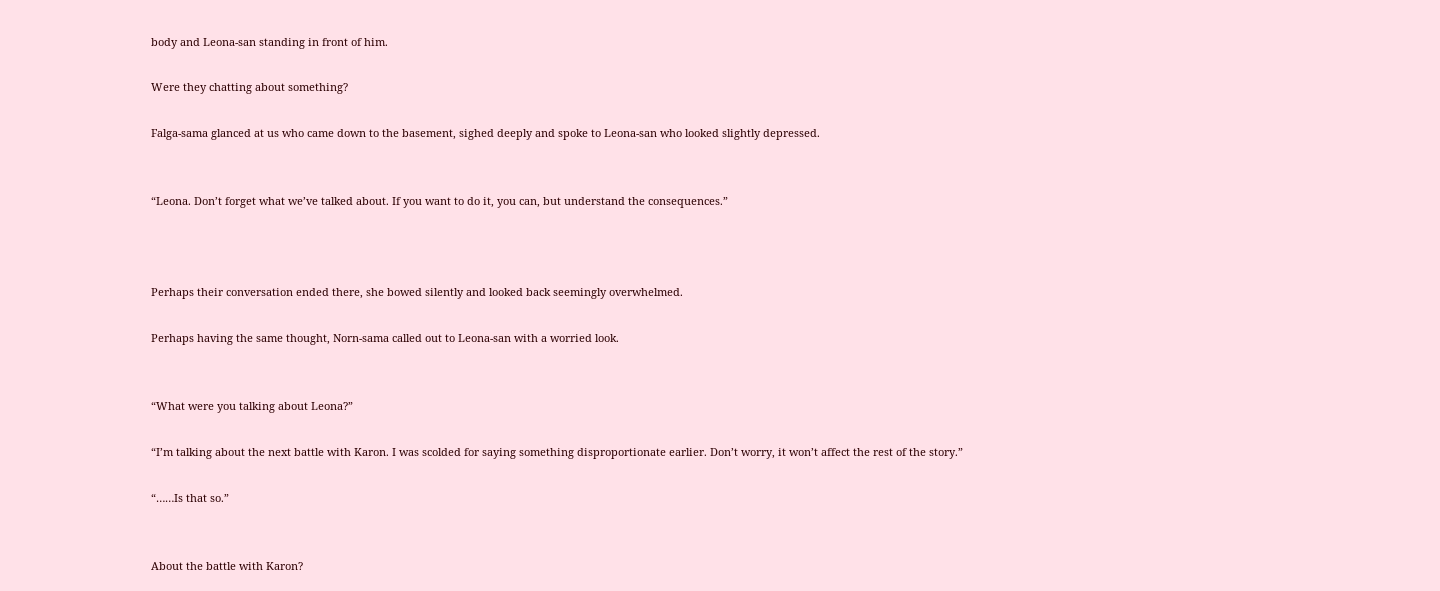body and Leona-san standing in front of him.

Were they chatting about something?

Falga-sama glanced at us who came down to the basement, sighed deeply and spoke to Leona-san who looked slightly depressed.


“Leona. Don’t forget what we’ve talked about. If you want to do it, you can, but understand the consequences.”



Perhaps their conversation ended there, she bowed silently and looked back seemingly overwhelmed.

Perhaps having the same thought, Norn-sama called out to Leona-san with a worried look.


“What were you talking about Leona?”

“I’m talking about the next battle with Karon. I was scolded for saying something disproportionate earlier. Don’t worry, it won’t affect the rest of the story.”

“……Is that so.”


About the battle with Karon?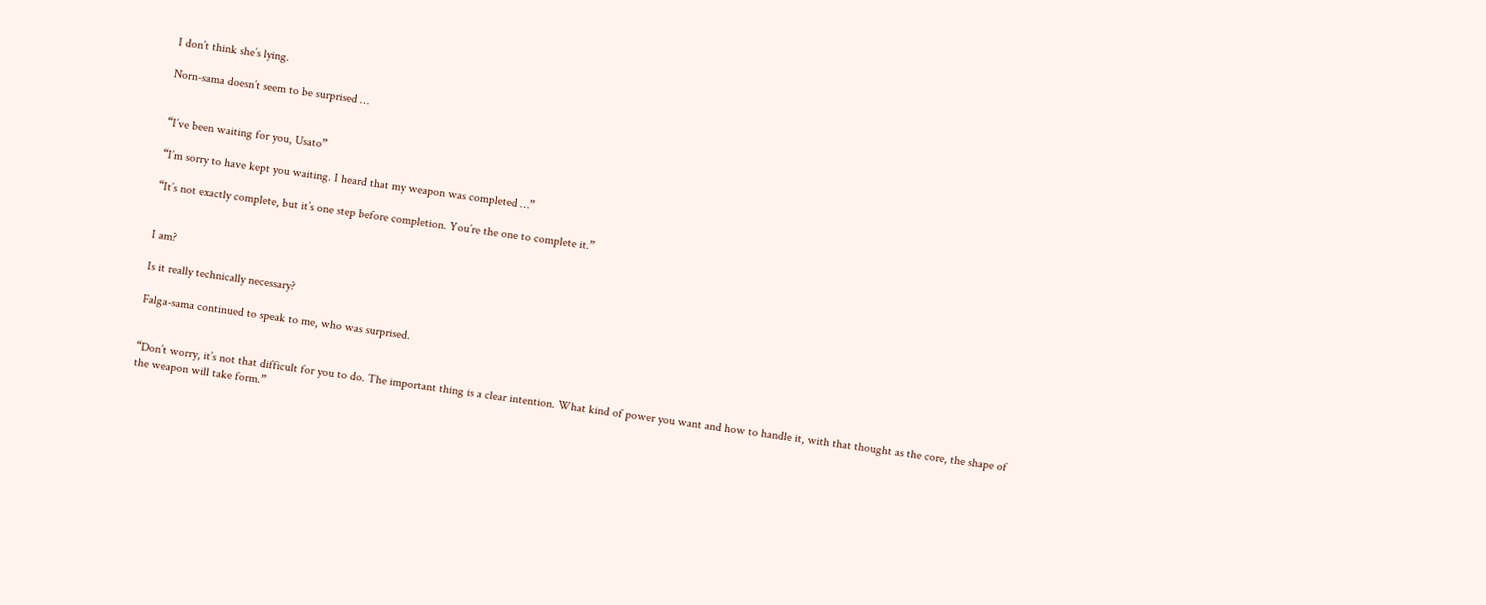I don’t think she’s lying.

Norn-sama doesn’t seem to be surprised …


“I’ve been waiting for you, Usato”

“I’m sorry to have kept you waiting. I heard that my weapon was completed …”

“It’s not exactly complete, but it’s one step before completion. You’re the one to complete it.”


I am?

Is it really technically necessary?

Falga-sama continued to speak to me, who was surprised.


“Don’t worry, it’s not that difficult for you to do. The important thing is a clear intention. What kind of power you want and how to handle it, with that thought as the core, the shape of the weapon will take form.”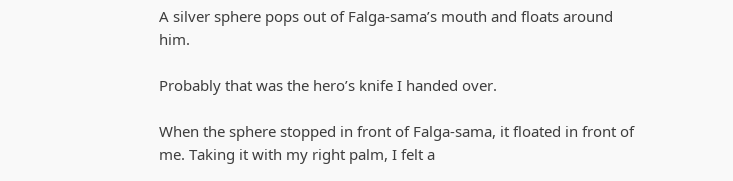A silver sphere pops out of Falga-sama’s mouth and floats around him.

Probably that was the hero’s knife I handed over.

When the sphere stopped in front of Falga-sama, it floated in front of me. Taking it with my right palm, I felt a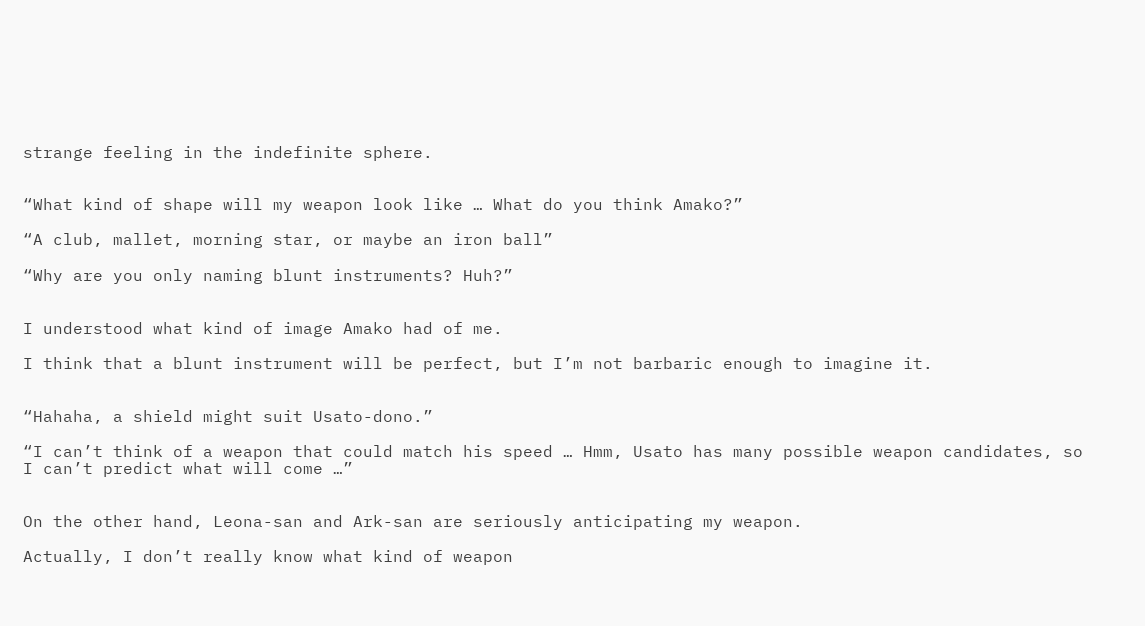strange feeling in the indefinite sphere.


“What kind of shape will my weapon look like … What do you think Amako?”

“A club, mallet, morning star, or maybe an iron ball”

“Why are you only naming blunt instruments? Huh?”


I understood what kind of image Amako had of me.

I think that a blunt instrument will be perfect, but I’m not barbaric enough to imagine it.


“Hahaha, a shield might suit Usato-dono.”

“I can’t think of a weapon that could match his speed … Hmm, Usato has many possible weapon candidates, so I can’t predict what will come …”


On the other hand, Leona-san and Ark-san are seriously anticipating my weapon.

Actually, I don’t really know what kind of weapon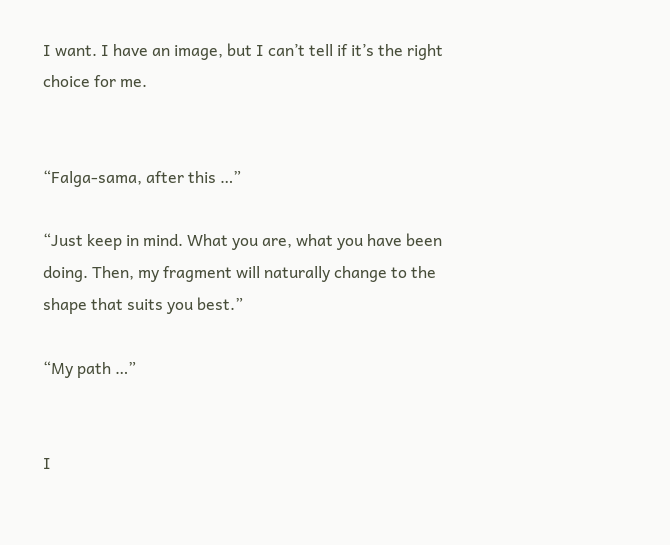I want. I have an image, but I can’t tell if it’s the right choice for me.


“Falga-sama, after this …”

“Just keep in mind. What you are, what you have been doing. Then, my fragment will naturally change to the shape that suits you best.”

“My path …”


I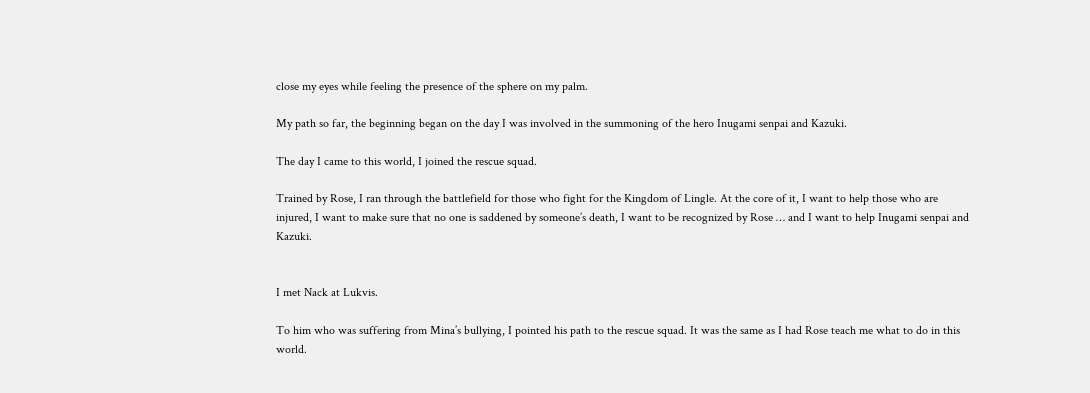close my eyes while feeling the presence of the sphere on my palm.

My path so far, the beginning began on the day I was involved in the summoning of the hero Inugami senpai and Kazuki.

The day I came to this world, I joined the rescue squad.

Trained by Rose, I ran through the battlefield for those who fight for the Kingdom of Lingle. At the core of it, I want to help those who are injured, I want to make sure that no one is saddened by someone’s death, I want to be recognized by Rose … and I want to help Inugami senpai and Kazuki.


I met Nack at Lukvis.

To him who was suffering from Mina’s bullying, I pointed his path to the rescue squad. It was the same as I had Rose teach me what to do in this world.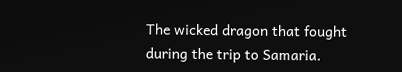The wicked dragon that fought during the trip to Samaria.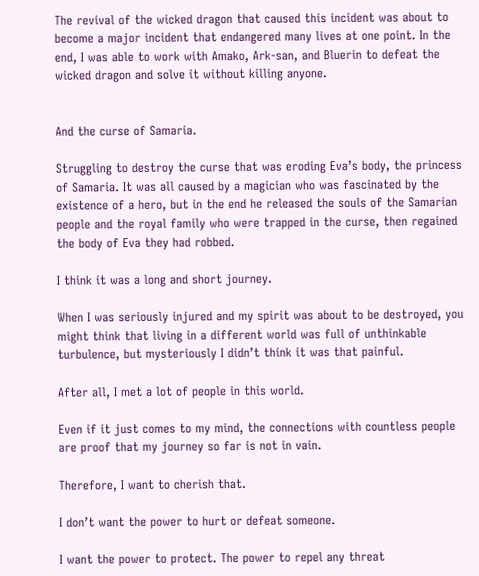The revival of the wicked dragon that caused this incident was about to become a major incident that endangered many lives at one point. In the end, I was able to work with Amako, Ark-san, and Bluerin to defeat the wicked dragon and solve it without killing anyone.


And the curse of Samaria.

Struggling to destroy the curse that was eroding Eva’s body, the princess of Samaria. It was all caused by a magician who was fascinated by the existence of a hero, but in the end he released the souls of the Samarian people and the royal family who were trapped in the curse, then regained the body of Eva they had robbed.

I think it was a long and short journey.

When I was seriously injured and my spirit was about to be destroyed, you might think that living in a different world was full of unthinkable turbulence, but mysteriously I didn’t think it was that painful.

After all, I met a lot of people in this world.

Even if it just comes to my mind, the connections with countless people are proof that my journey so far is not in vain.

Therefore, I want to cherish that.

I don’t want the power to hurt or defeat someone.

I want the power to protect. The power to repel any threat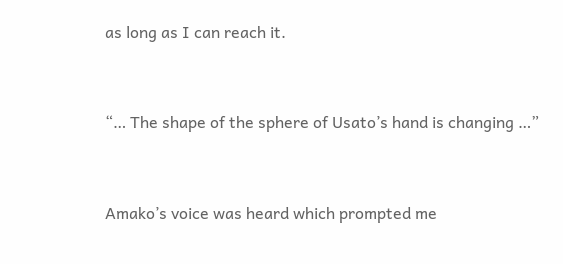as long as I can reach it.


“… The shape of the sphere of Usato’s hand is changing …”


Amako’s voice was heard which prompted me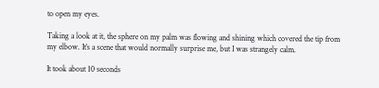to open my eyes.

Taking a look at it, the sphere on my palm was flowing and shining which covered the tip from my elbow. It’s a scene that would normally surprise me, but I was strangely calm.

It took about 10 seconds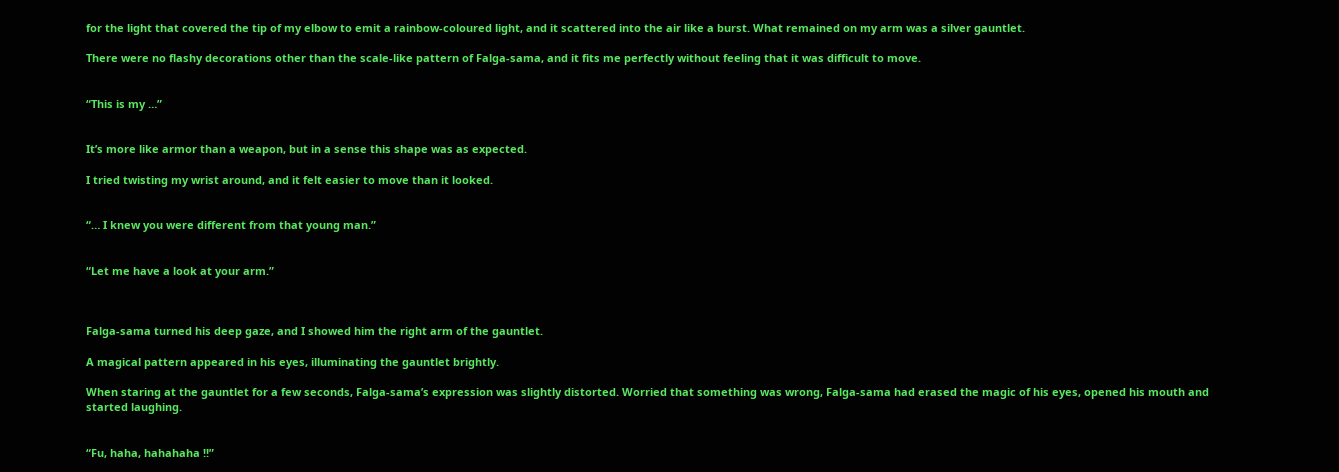for the light that covered the tip of my elbow to emit a rainbow-coloured light, and it scattered into the air like a burst. What remained on my arm was a silver gauntlet.

There were no flashy decorations other than the scale-like pattern of Falga-sama, and it fits me perfectly without feeling that it was difficult to move.


“This is my …”


It’s more like armor than a weapon, but in a sense this shape was as expected.

I tried twisting my wrist around, and it felt easier to move than it looked.


“… I knew you were different from that young man.”


“Let me have a look at your arm.”



Falga-sama turned his deep gaze, and I showed him the right arm of the gauntlet.

A magical pattern appeared in his eyes, illuminating the gauntlet brightly.

When staring at the gauntlet for a few seconds, Falga-sama’s expression was slightly distorted. Worried that something was wrong, Falga-sama had erased the magic of his eyes, opened his mouth and started laughing.


“Fu, haha, hahahaha !!”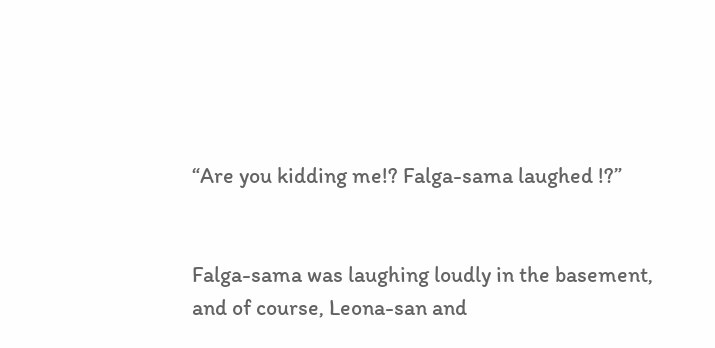“Are you kidding me!? Falga-sama laughed !?”


Falga-sama was laughing loudly in the basement, and of course, Leona-san and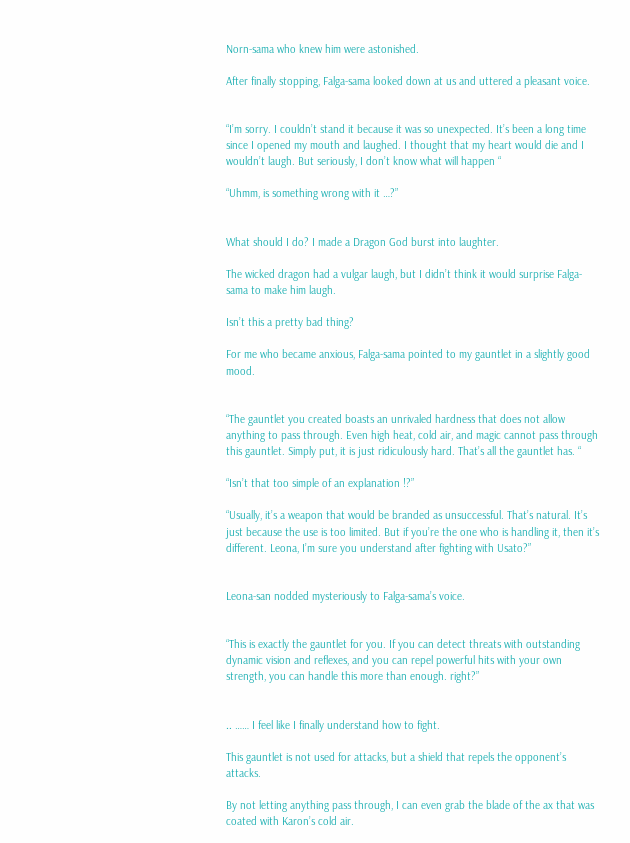Norn-sama who knew him were astonished.

After finally stopping, Falga-sama looked down at us and uttered a pleasant voice.


“I’m sorry. I couldn’t stand it because it was so unexpected. It’s been a long time since I opened my mouth and laughed. I thought that my heart would die and I wouldn’t laugh. But seriously, I don’t know what will happen “

“Uhmm, is something wrong with it …?”


What should I do? I made a Dragon God burst into laughter.

The wicked dragon had a vulgar laugh, but I didn’t think it would surprise Falga-sama to make him laugh.

Isn’t this a pretty bad thing?

For me who became anxious, Falga-sama pointed to my gauntlet in a slightly good mood.


“The gauntlet you created boasts an unrivaled hardness that does not allow anything to pass through. Even high heat, cold air, and magic cannot pass through this gauntlet. Simply put, it is just ridiculously hard. That’s all the gauntlet has. “

“Isn’t that too simple of an explanation !?”

“Usually, it’s a weapon that would be branded as unsuccessful. That’s natural. It’s just because the use is too limited. But if you’re the one who is handling it, then it’s different. Leona, I’m sure you understand after fighting with Usato?”


Leona-san nodded mysteriously to Falga-sama’s voice.


“This is exactly the gauntlet for you. If you can detect threats with outstanding dynamic vision and reflexes, and you can repel powerful hits with your own strength, you can handle this more than enough. right?”


‥ …… I feel like I finally understand how to fight.

This gauntlet is not used for attacks, but a shield that repels the opponent’s attacks.

By not letting anything pass through, I can even grab the blade of the ax that was coated with Karon’s cold air.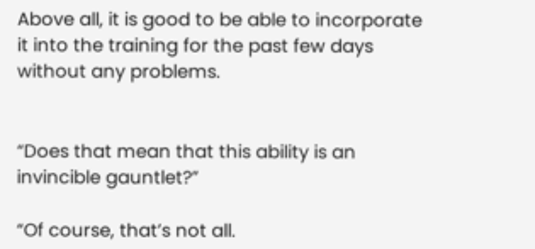Above all, it is good to be able to incorporate it into the training for the past few days without any problems.


“Does that mean that this ability is an invincible gauntlet?”

“Of course, that’s not all.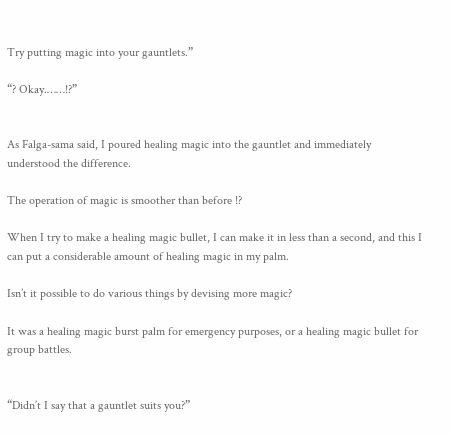Try putting magic into your gauntlets.”

“? Okay.……!?”


As Falga-sama said, I poured healing magic into the gauntlet and immediately understood the difference.

The operation of magic is smoother than before !?

When I try to make a healing magic bullet, I can make it in less than a second, and this I can put a considerable amount of healing magic in my palm.

Isn’t it possible to do various things by devising more magic?

It was a healing magic burst palm for emergency purposes, or a healing magic bullet for group battles.


“Didn’t I say that a gauntlet suits you?”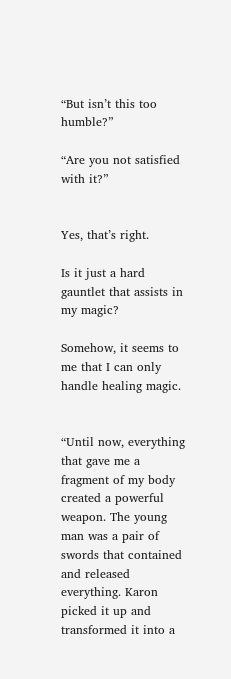“But isn’t this too humble?”

“Are you not satisfied with it?”


Yes, that’s right.

Is it just a hard gauntlet that assists in my magic?

Somehow, it seems to me that I can only handle healing magic.


“Until now, everything that gave me a fragment of my body created a powerful weapon. The young man was a pair of swords that contained and released everything. Karon picked it up and transformed it into a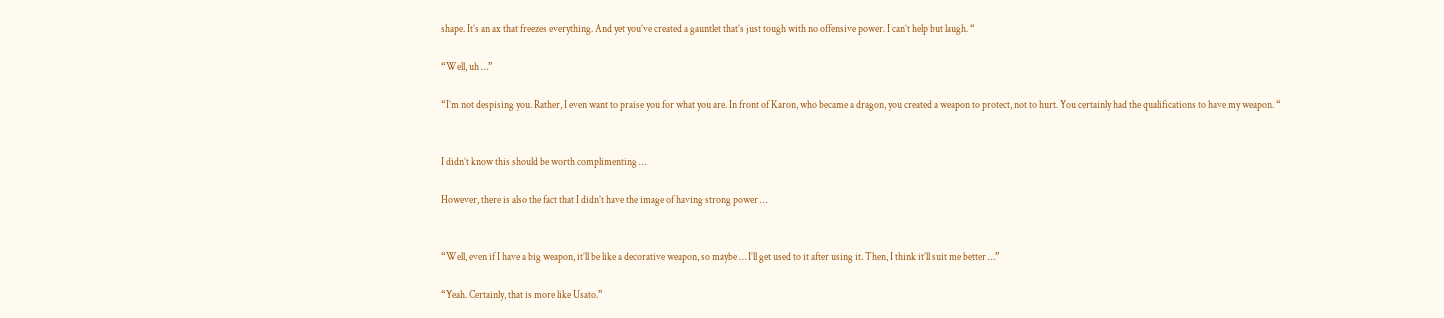shape. It’s an ax that freezes everything. And yet you’ve created a gauntlet that’s just tough with no offensive power. I can’t help but laugh. “

“Well, uh …”

“I’m not despising you. Rather, I even want to praise you for what you are. In front of Karon, who became a dragon, you created a weapon to protect, not to hurt. You certainly had the qualifications to have my weapon. “


I didn’t know this should be worth complimenting …

However, there is also the fact that I didn’t have the image of having strong power …


“Well, even if I have a big weapon, it’ll be like a decorative weapon, so maybe … I’ll get used to it after using it. Then, I think it’ll suit me better …”

“Yeah. Certainly, that is more like Usato.”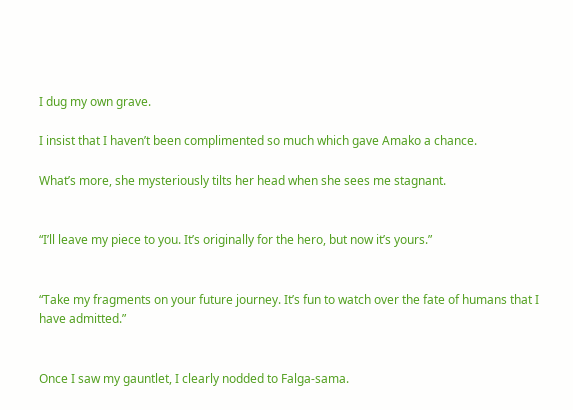I dug my own grave.

I insist that I haven’t been complimented so much which gave Amako a chance.

What’s more, she mysteriously tilts her head when she sees me stagnant.


“I’ll leave my piece to you. It’s originally for the hero, but now it’s yours.”


“Take my fragments on your future journey. It’s fun to watch over the fate of humans that I have admitted.”


Once I saw my gauntlet, I clearly nodded to Falga-sama.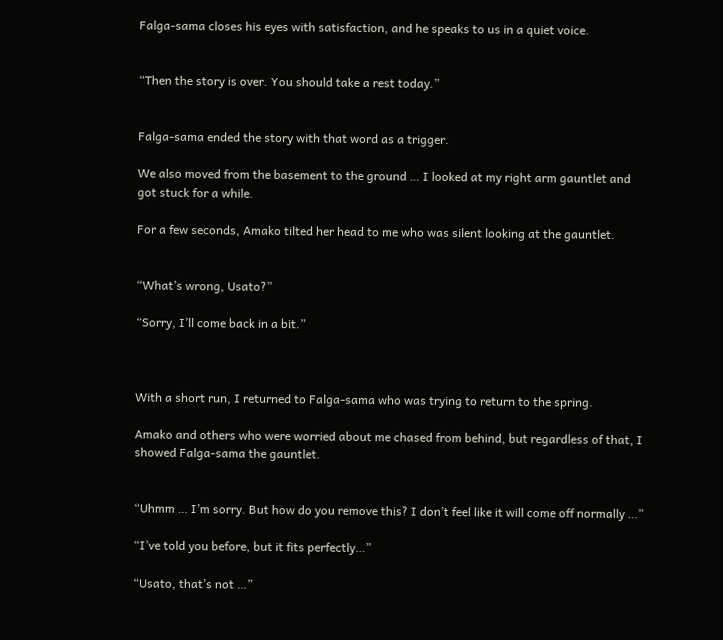Falga-sama closes his eyes with satisfaction, and he speaks to us in a quiet voice.


“Then the story is over. You should take a rest today.”


Falga-sama ended the story with that word as a trigger.

We also moved from the basement to the ground … I looked at my right arm gauntlet and got stuck for a while.

For a few seconds, Amako tilted her head to me who was silent looking at the gauntlet.


“What’s wrong, Usato?”

“Sorry, I’ll come back in a bit.”



With a short run, I returned to Falga-sama who was trying to return to the spring.

Amako and others who were worried about me chased from behind, but regardless of that, I showed Falga-sama the gauntlet.


“Uhmm … I’m sorry. But how do you remove this? I don’t feel like it will come off normally …”

“I’ve told you before, but it fits perfectly…”

“Usato, that’s not …”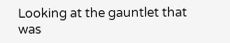Looking at the gauntlet that was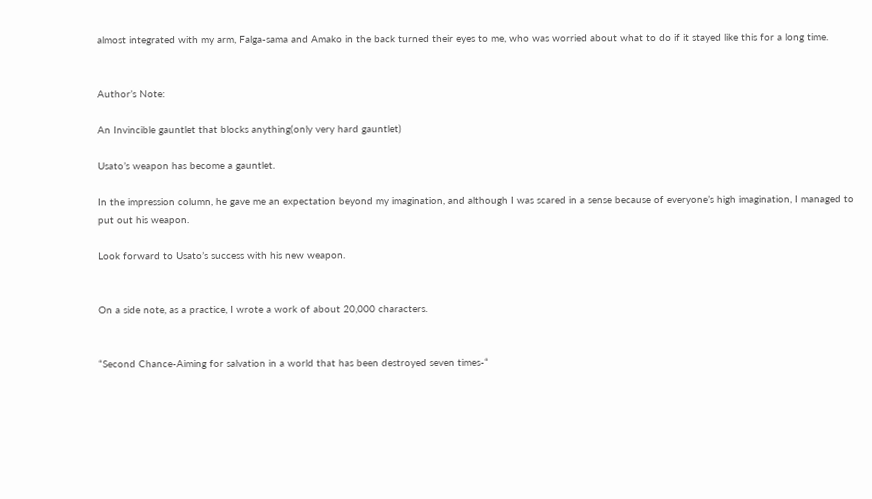almost integrated with my arm, Falga-sama and Amako in the back turned their eyes to me, who was worried about what to do if it stayed like this for a long time.


Author’s Note:

An Invincible gauntlet that blocks anything(only very hard gauntlet)

Usato’s weapon has become a gauntlet.

In the impression column, he gave me an expectation beyond my imagination, and although I was scared in a sense because of everyone’s high imagination, I managed to put out his weapon.

Look forward to Usato’s success with his new weapon.


On a side note, as a practice, I wrote a work of about 20,000 characters.


“Second Chance-Aiming for salvation in a world that has been destroyed seven times-“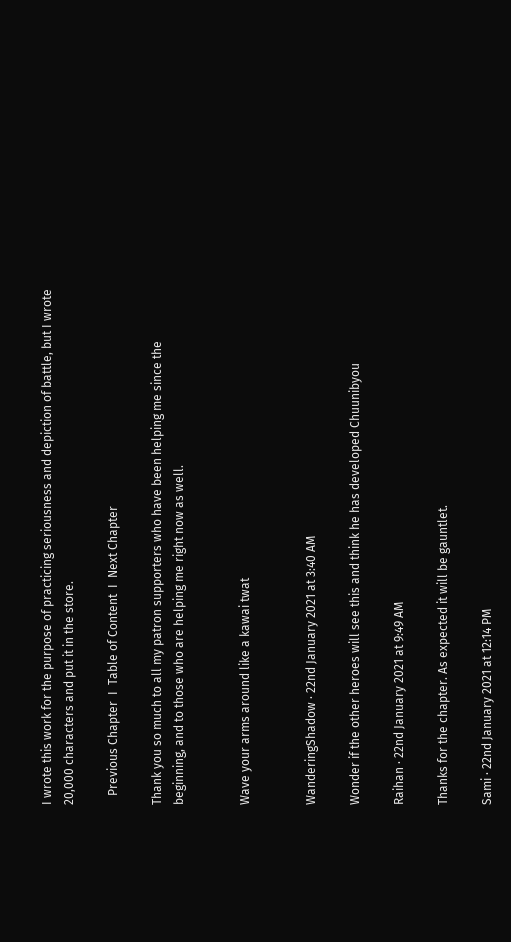I wrote this work for the purpose of practicing seriousness and depiction of battle, but I wrote 20,000 characters and put it in the store.

   Previous Chapter  I  Table of Content  I  Next Chapter

Thank you so much to all my patron supporters who have been helping me since the beginning, and to those who are helping me right now as well.


Wave your arms around like a kawai twat


WanderingShadow · 22nd January 2021 at 3:40 AM

Wonder if the other heroes will see this and think he has developed Chuunibyou

Raihan · 22nd January 2021 at 9:49 AM

Thanks for the chapter. As expected it will be gauntlet.

Sami · 22nd January 2021 at 12:14 PM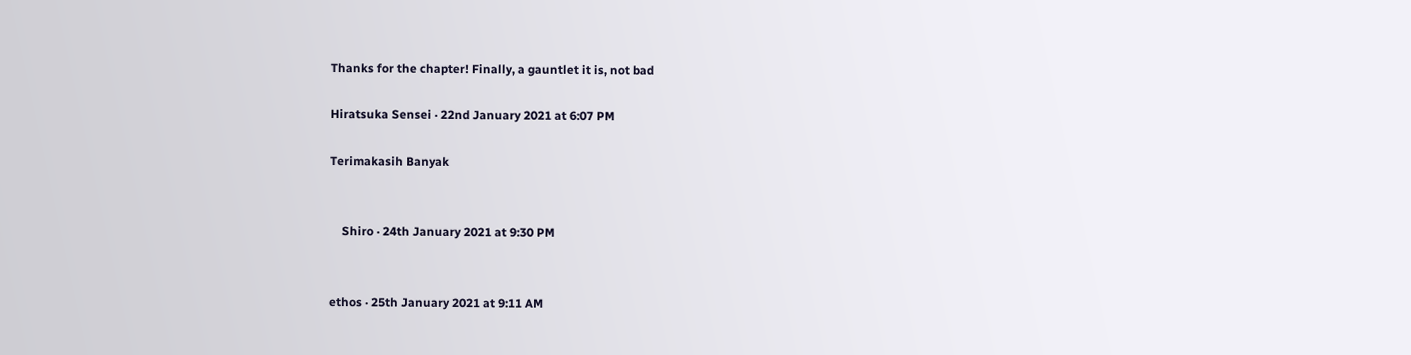Thanks for the chapter! Finally, a gauntlet it is, not bad

Hiratsuka Sensei · 22nd January 2021 at 6:07 PM

Terimakasih Banyak


    Shiro · 24th January 2021 at 9:30 PM


ethos · 25th January 2021 at 9:11 AM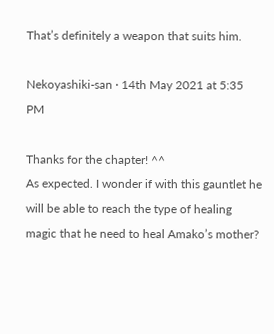That’s definitely a weapon that suits him.

Nekoyashiki-san · 14th May 2021 at 5:35 PM

Thanks for the chapter! ^^
As expected. I wonder if with this gauntlet he will be able to reach the type of healing magic that he need to heal Amako’s mother?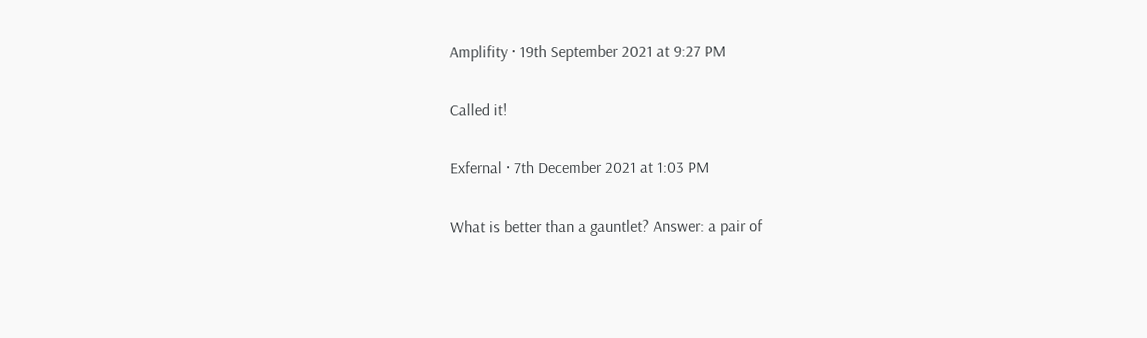Amplifity · 19th September 2021 at 9:27 PM

Called it!

Exfernal · 7th December 2021 at 1:03 PM

What is better than a gauntlet? Answer: a pair of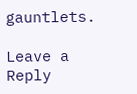gauntlets.

Leave a Reply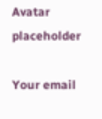Avatar placeholder

Your email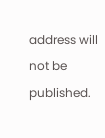address will not be published.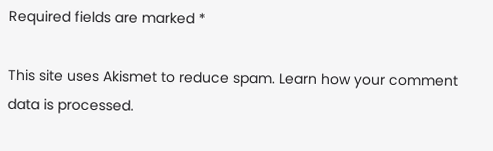Required fields are marked *

This site uses Akismet to reduce spam. Learn how your comment data is processed.